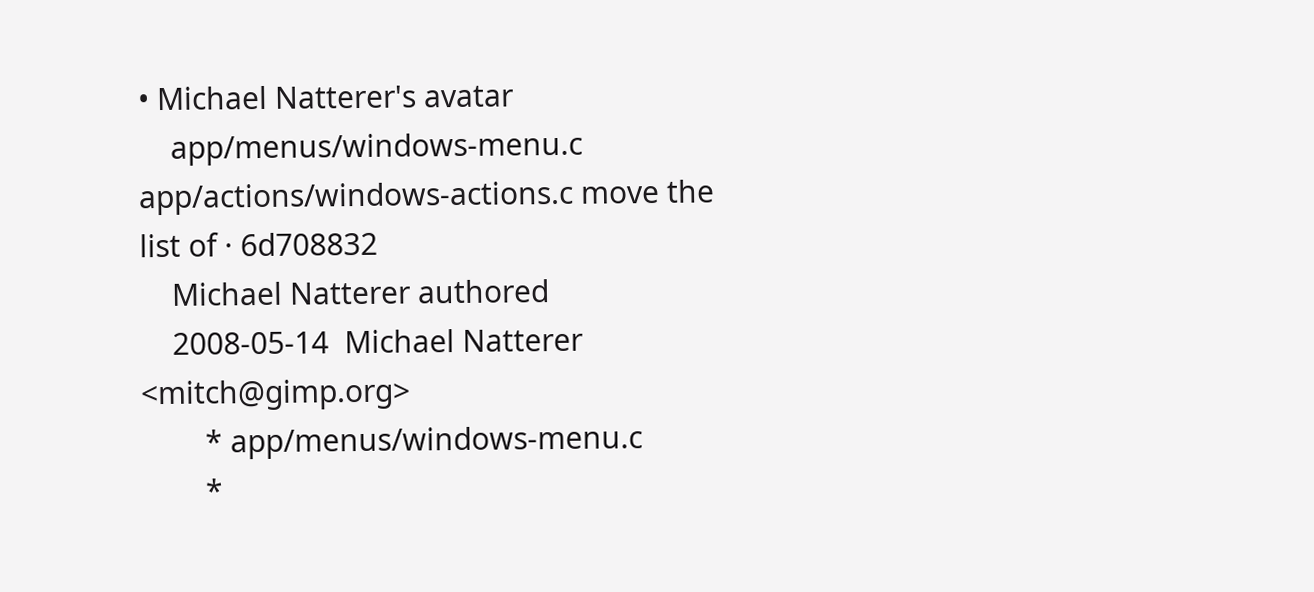• Michael Natterer's avatar
    app/menus/windows-menu.c app/actions/windows-actions.c move the list of · 6d708832
    Michael Natterer authored
    2008-05-14  Michael Natterer  <mitch@gimp.org>
        * app/menus/windows-menu.c
        *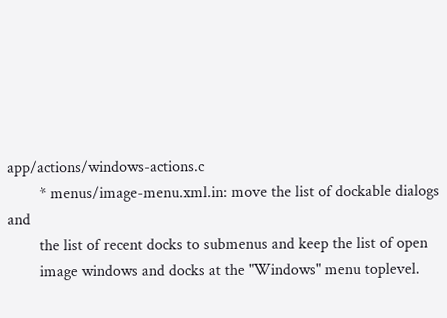app/actions/windows-actions.c
        * menus/image-menu.xml.in: move the list of dockable dialogs and
        the list of recent docks to submenus and keep the list of open
        image windows and docks at the "Windows" menu toplevel.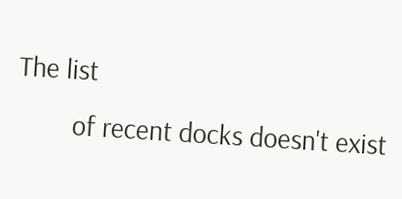The list
        of recent docks doesn't exist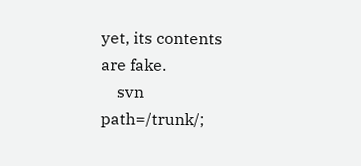yet, its contents are fake.
    svn path=/trunk/;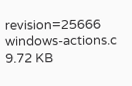revision=25666
windows-actions.c 9.72 KB